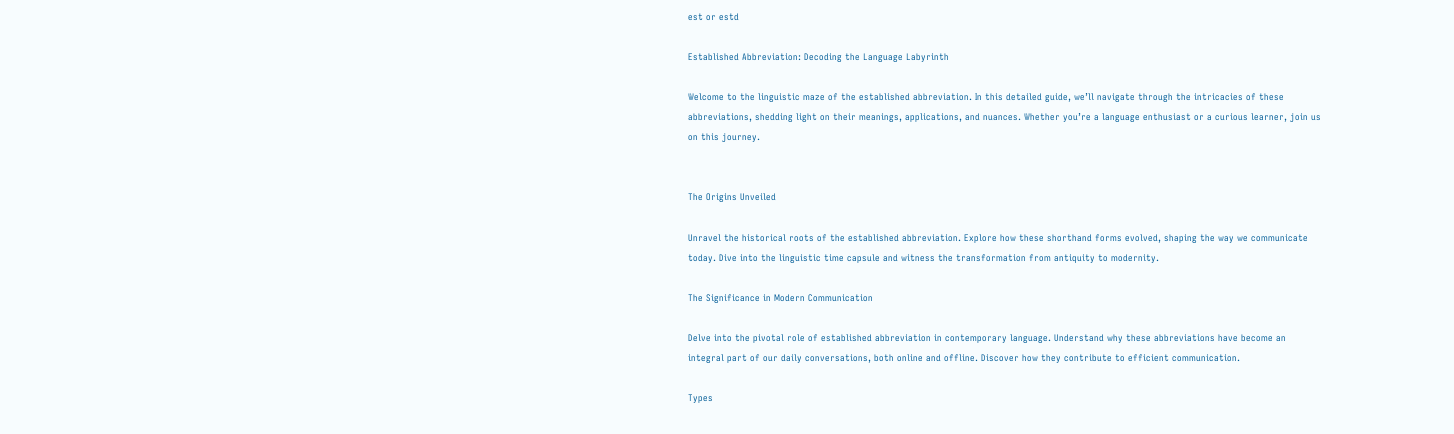est or estd

Established Abbreviation: Decoding the Language Labyrinth

Welcome to the linguistic maze of the established abbreviation. In this detailed guide, we’ll navigate through the intricacies of these abbreviations, shedding light on their meanings, applications, and nuances. Whether you’re a language enthusiast or a curious learner, join us on this journey.


The Origins Unveiled

Unravel the historical roots of the established abbreviation. Explore how these shorthand forms evolved, shaping the way we communicate today. Dive into the linguistic time capsule and witness the transformation from antiquity to modernity.

The Significance in Modern Communication

Delve into the pivotal role of established abbreviation in contemporary language. Understand why these abbreviations have become an integral part of our daily conversations, both online and offline. Discover how they contribute to efficient communication.

Types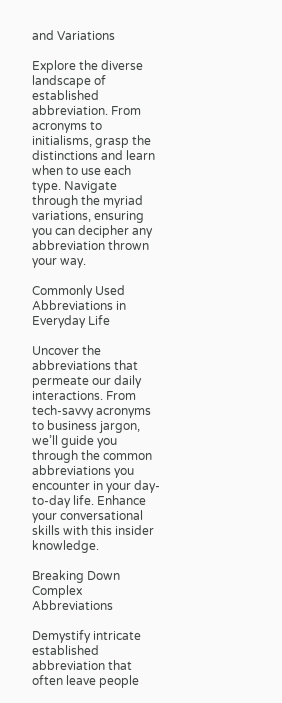and Variations

Explore the diverse landscape of established abbreviation. From acronyms to initialisms, grasp the distinctions and learn when to use each type. Navigate through the myriad variations, ensuring you can decipher any abbreviation thrown your way.

Commonly Used Abbreviations in Everyday Life

Uncover the abbreviations that permeate our daily interactions. From tech-savvy acronyms to business jargon, we’ll guide you through the common abbreviations you encounter in your day-to-day life. Enhance your conversational skills with this insider knowledge.

Breaking Down Complex Abbreviations

Demystify intricate established abbreviation that often leave people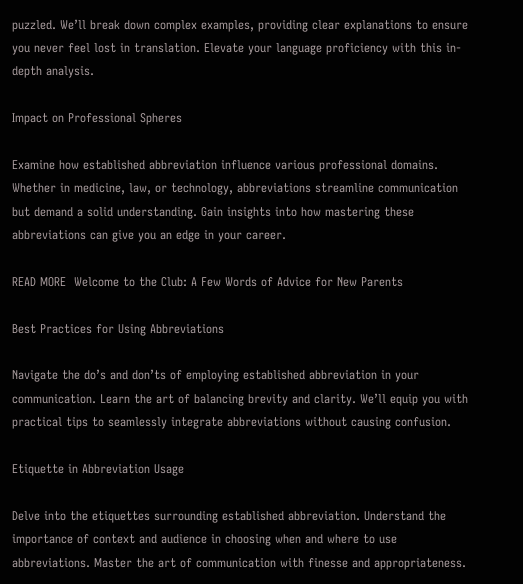puzzled. We’ll break down complex examples, providing clear explanations to ensure you never feel lost in translation. Elevate your language proficiency with this in-depth analysis.

Impact on Professional Spheres

Examine how established abbreviation influence various professional domains. Whether in medicine, law, or technology, abbreviations streamline communication but demand a solid understanding. Gain insights into how mastering these abbreviations can give you an edge in your career.

READ MORE  Welcome to the Club: A Few Words of Advice for New Parents

Best Practices for Using Abbreviations

Navigate the do’s and don’ts of employing established abbreviation in your communication. Learn the art of balancing brevity and clarity. We’ll equip you with practical tips to seamlessly integrate abbreviations without causing confusion.

Etiquette in Abbreviation Usage

Delve into the etiquettes surrounding established abbreviation. Understand the importance of context and audience in choosing when and where to use abbreviations. Master the art of communication with finesse and appropriateness.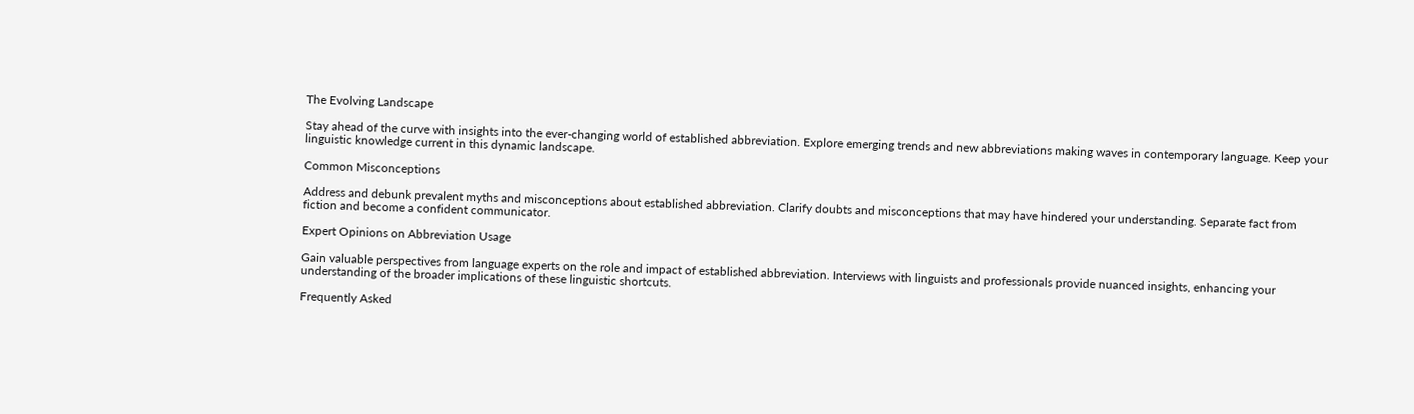The Evolving Landscape

Stay ahead of the curve with insights into the ever-changing world of established abbreviation. Explore emerging trends and new abbreviations making waves in contemporary language. Keep your linguistic knowledge current in this dynamic landscape.

Common Misconceptions

Address and debunk prevalent myths and misconceptions about established abbreviation. Clarify doubts and misconceptions that may have hindered your understanding. Separate fact from fiction and become a confident communicator.

Expert Opinions on Abbreviation Usage

Gain valuable perspectives from language experts on the role and impact of established abbreviation. Interviews with linguists and professionals provide nuanced insights, enhancing your understanding of the broader implications of these linguistic shortcuts.

Frequently Asked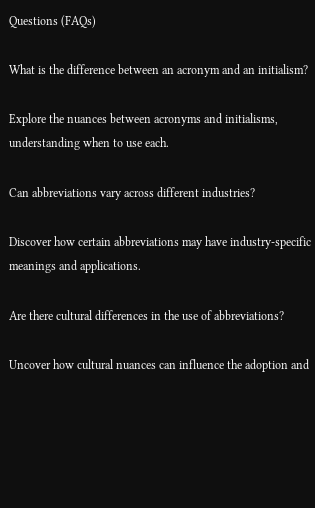Questions (FAQs)

What is the difference between an acronym and an initialism?

Explore the nuances between acronyms and initialisms, understanding when to use each.

Can abbreviations vary across different industries?

Discover how certain abbreviations may have industry-specific meanings and applications.

Are there cultural differences in the use of abbreviations?

Uncover how cultural nuances can influence the adoption and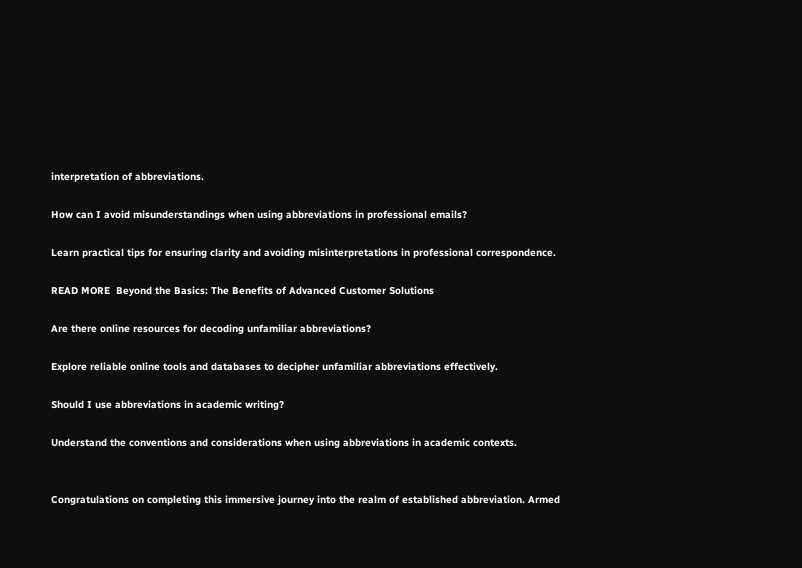interpretation of abbreviations.

How can I avoid misunderstandings when using abbreviations in professional emails?

Learn practical tips for ensuring clarity and avoiding misinterpretations in professional correspondence.

READ MORE  Beyond the Basics: The Benefits of Advanced Customer Solutions

Are there online resources for decoding unfamiliar abbreviations?

Explore reliable online tools and databases to decipher unfamiliar abbreviations effectively.

Should I use abbreviations in academic writing?

Understand the conventions and considerations when using abbreviations in academic contexts.


Congratulations on completing this immersive journey into the realm of established abbreviation. Armed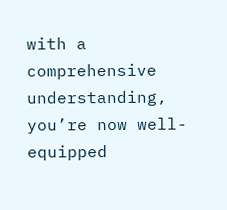with a comprehensive understanding, you’re now well-equipped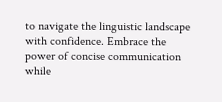to navigate the linguistic landscape with confidence. Embrace the power of concise communication while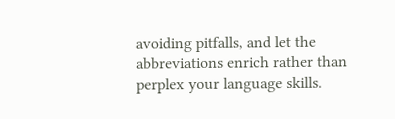avoiding pitfalls, and let the abbreviations enrich rather than perplex your language skills.